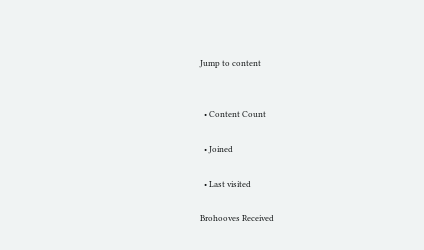Jump to content


  • Content Count

  • Joined

  • Last visited

Brohooves Received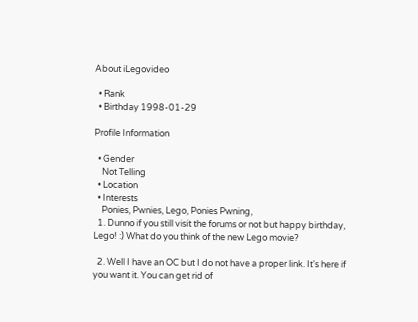About iLegovideo

  • Rank
  • Birthday 1998-01-29

Profile Information

  • Gender
    Not Telling
  • Location
  • Interests
    Ponies, Pwnies, Lego, Ponies Pwning,
  1. Dunno if you still visit the forums or not but happy birthday, Lego! :) What do you think of the new Lego movie?

  2. Well I have an OC but I do not have a proper link. It's here if you want it. You can get rid of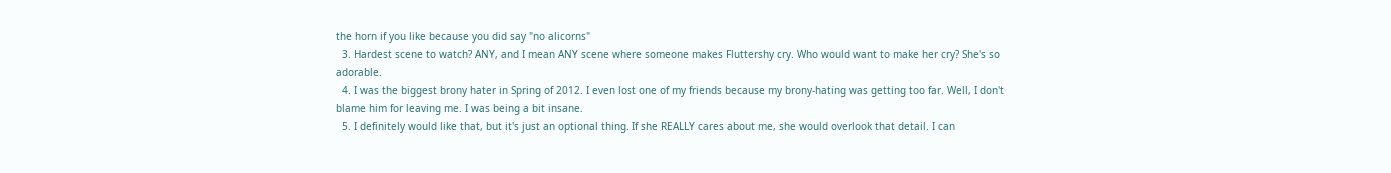the horn if you like because you did say "no alicorns"
  3. Hardest scene to watch? ANY, and I mean ANY scene where someone makes Fluttershy cry. Who would want to make her cry? She's so adorable.
  4. I was the biggest brony hater in Spring of 2012. I even lost one of my friends because my brony-hating was getting too far. Well, I don't blame him for leaving me. I was being a bit insane.
  5. I definitely would like that, but it's just an optional thing. If she REALLY cares about me, she would overlook that detail. I can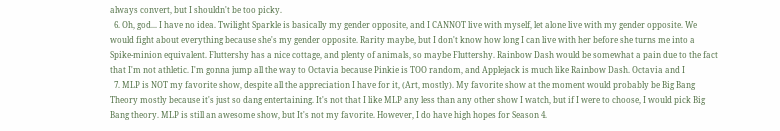always convert, but I shouldn't be too picky.
  6. Oh, god... I have no idea. Twilight Sparkle is basically my gender opposite, and I CANNOT live with myself, let alone live with my gender opposite. We would fight about everything because she's my gender opposite. Rarity maybe, but I don't know how long I can live with her before she turns me into a Spike-minion equivalent. Fluttershy has a nice cottage, and plenty of animals, so maybe Fluttershy. Rainbow Dash would be somewhat a pain due to the fact that I'm not athletic. I'm gonna jump all the way to Octavia because Pinkie is TOO random, and Applejack is much like Rainbow Dash. Octavia and I
  7. MLP is NOT my favorite show, despite all the appreciation I have for it, (Art, mostly). My favorite show at the moment would probably be Big Bang Theory mostly because it's just so dang entertaining. It's not that I like MLP any less than any other show I watch, but if I were to choose, I would pick Big Bang theory. MLP is still an awesome show, but It's not my favorite. However, I do have high hopes for Season 4.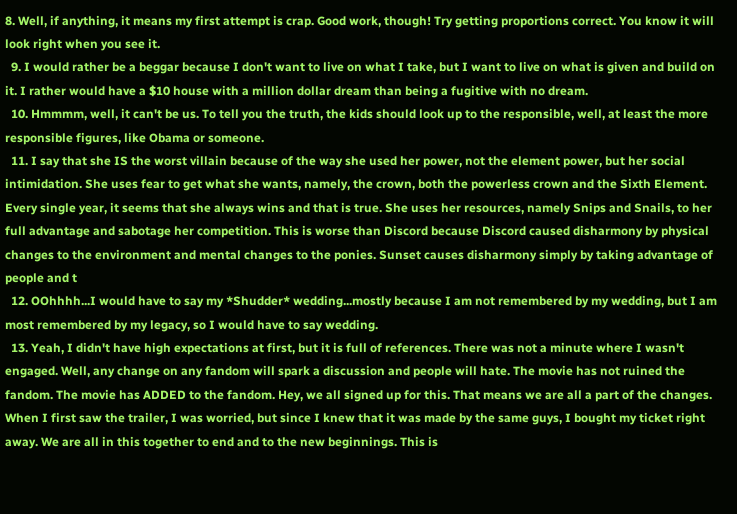8. Well, if anything, it means my first attempt is crap. Good work, though! Try getting proportions correct. You know it will look right when you see it.
  9. I would rather be a beggar because I don't want to live on what I take, but I want to live on what is given and build on it. I rather would have a $10 house with a million dollar dream than being a fugitive with no dream.
  10. Hmmmm, well, it can't be us. To tell you the truth, the kids should look up to the responsible, well, at least the more responsible figures, like Obama or someone.
  11. I say that she IS the worst villain because of the way she used her power, not the element power, but her social intimidation. She uses fear to get what she wants, namely, the crown, both the powerless crown and the Sixth Element. Every single year, it seems that she always wins and that is true. She uses her resources, namely Snips and Snails, to her full advantage and sabotage her competition. This is worse than Discord because Discord caused disharmony by physical changes to the environment and mental changes to the ponies. Sunset causes disharmony simply by taking advantage of people and t
  12. OOhhhh...I would have to say my *Shudder* wedding...mostly because I am not remembered by my wedding, but I am most remembered by my legacy, so I would have to say wedding.
  13. Yeah, I didn't have high expectations at first, but it is full of references. There was not a minute where I wasn't engaged. Well, any change on any fandom will spark a discussion and people will hate. The movie has not ruined the fandom. The movie has ADDED to the fandom. Hey, we all signed up for this. That means we are all a part of the changes. When I first saw the trailer, I was worried, but since I knew that it was made by the same guys, I bought my ticket right away. We are all in this together to end and to the new beginnings. This is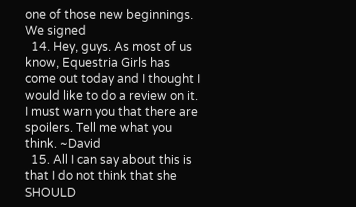one of those new beginnings. We signed
  14. Hey, guys. As most of us know, Equestria Girls has come out today and I thought I would like to do a review on it. I must warn you that there are spoilers. Tell me what you think. ~David
  15. All I can say about this is that I do not think that she SHOULD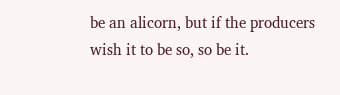be an alicorn, but if the producers wish it to be so, so be it.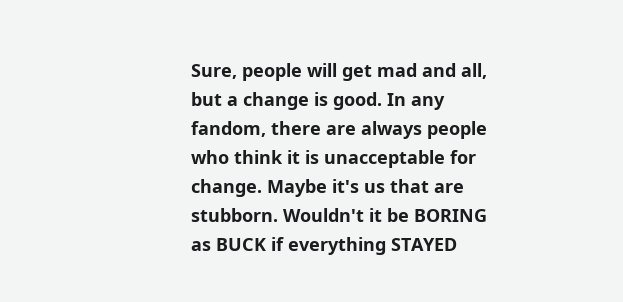Sure, people will get mad and all, but a change is good. In any fandom, there are always people who think it is unacceptable for change. Maybe it's us that are stubborn. Wouldn't it be BORING as BUCK if everything STAYED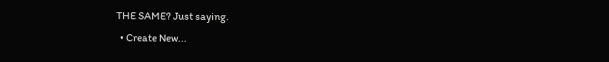THE SAME? Just saying.
  • Create New...